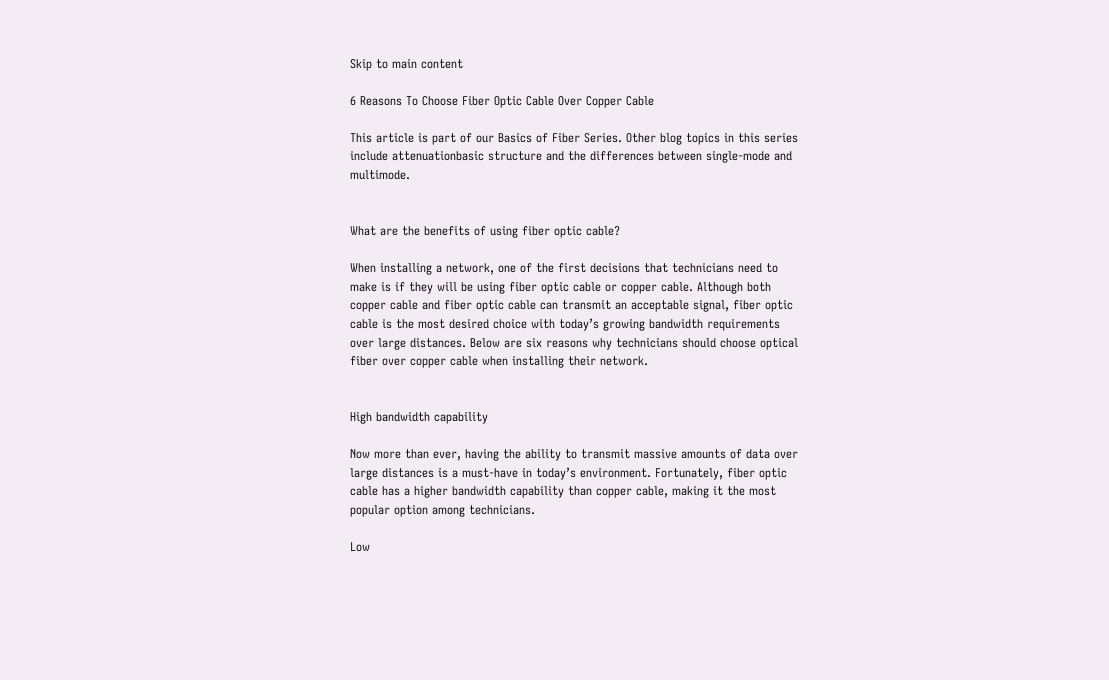Skip to main content

6 Reasons To Choose Fiber Optic Cable Over Copper Cable

This article is part of our Basics of Fiber Series. Other blog topics in this series include attenuationbasic structure and the differences between single-mode and multimode.


What are the benefits of using fiber optic cable?

When installing a network, one of the first decisions that technicians need to make is if they will be using fiber optic cable or copper cable. Although both copper cable and fiber optic cable can transmit an acceptable signal, fiber optic cable is the most desired choice with today’s growing bandwidth requirements over large distances. Below are six reasons why technicians should choose optical fiber over copper cable when installing their network.


High bandwidth capability

Now more than ever, having the ability to transmit massive amounts of data over large distances is a must-have in today’s environment. Fortunately, fiber optic cable has a higher bandwidth capability than copper cable, making it the most popular option among technicians.

Low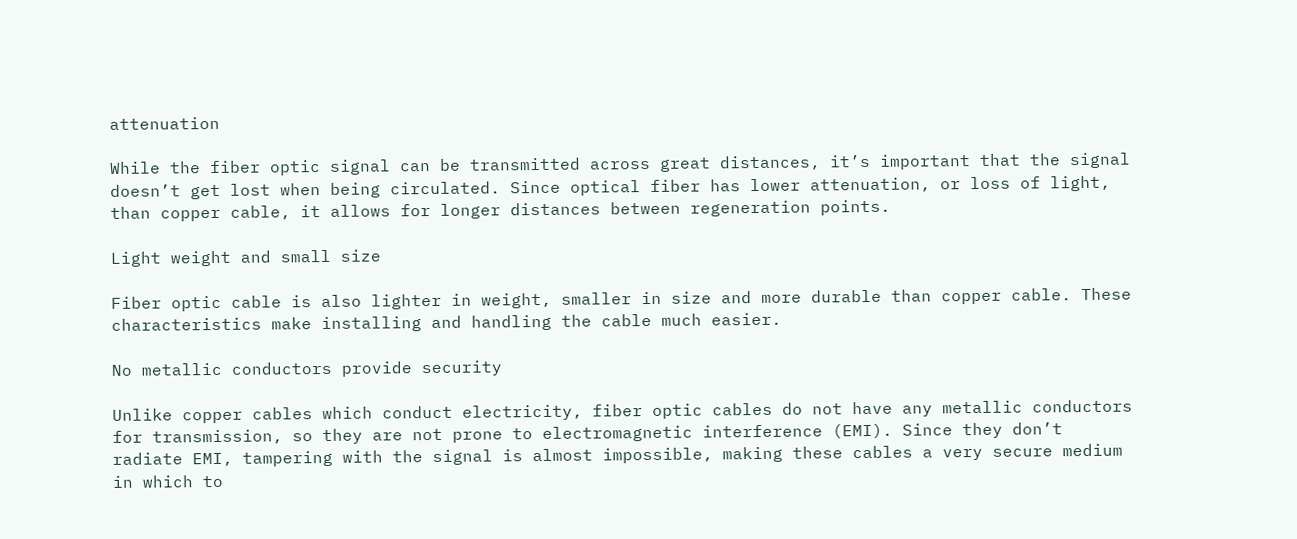attenuation

While the fiber optic signal can be transmitted across great distances, it’s important that the signal doesn’t get lost when being circulated. Since optical fiber has lower attenuation, or loss of light, than copper cable, it allows for longer distances between regeneration points.

Light weight and small size

Fiber optic cable is also lighter in weight, smaller in size and more durable than copper cable. These characteristics make installing and handling the cable much easier.

No metallic conductors provide security

Unlike copper cables which conduct electricity, fiber optic cables do not have any metallic conductors for transmission, so they are not prone to electromagnetic interference (EMI). Since they don’t radiate EMI, tampering with the signal is almost impossible, making these cables a very secure medium in which to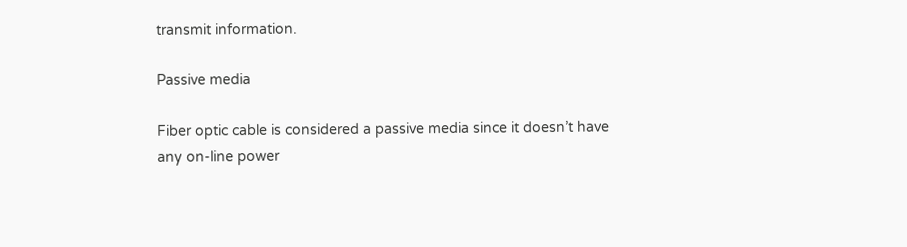transmit information.

Passive media

Fiber optic cable is considered a passive media since it doesn’t have any on-line power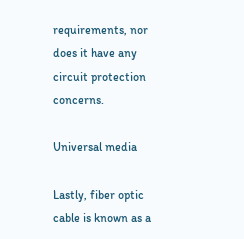requirements, nor does it have any circuit protection concerns.

Universal media

Lastly, fiber optic cable is known as a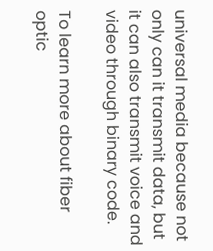universal media because not only can it transmit data, but it can also transmit voice and video through binary code.

To learn more about fiber optic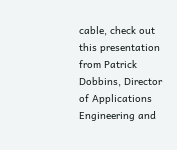cable, check out this presentation from Patrick Dobbins, Director of Applications Engineering and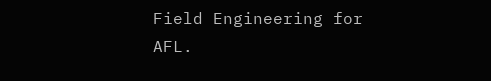Field Engineering for AFL.